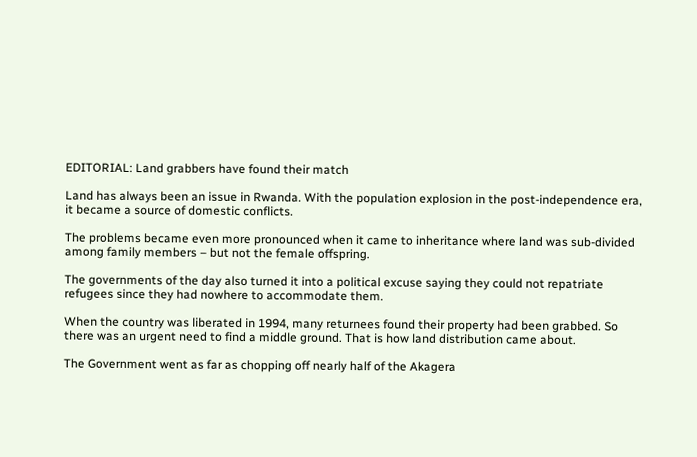EDITORIAL: Land grabbers have found their match

Land has always been an issue in Rwanda. With the population explosion in the post-independence era, it became a source of domestic conflicts.

The problems became even more pronounced when it came to inheritance where land was sub-divided among family members – but not the female offspring.

The governments of the day also turned it into a political excuse saying they could not repatriate refugees since they had nowhere to accommodate them.

When the country was liberated in 1994, many returnees found their property had been grabbed. So there was an urgent need to find a middle ground. That is how land distribution came about.

The Government went as far as chopping off nearly half of the Akagera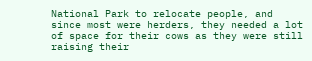National Park to relocate people, and since most were herders, they needed a lot of space for their cows as they were still raising their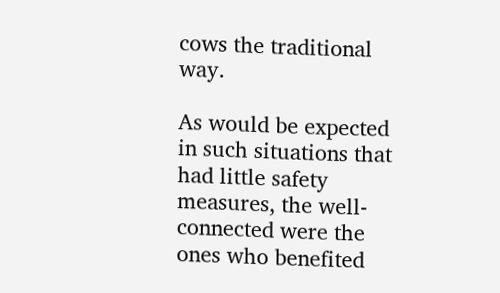cows the traditional way.

As would be expected in such situations that had little safety measures, the well-connected were the ones who benefited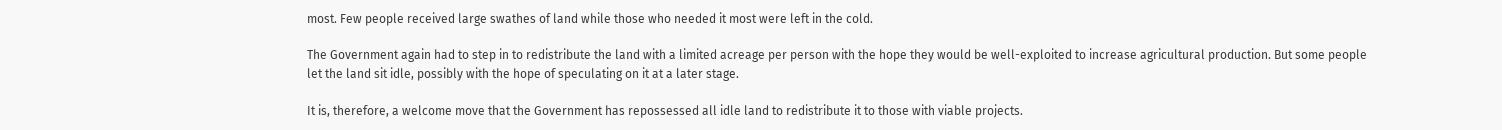most. Few people received large swathes of land while those who needed it most were left in the cold.

The Government again had to step in to redistribute the land with a limited acreage per person with the hope they would be well-exploited to increase agricultural production. But some people let the land sit idle, possibly with the hope of speculating on it at a later stage.

It is, therefore, a welcome move that the Government has repossessed all idle land to redistribute it to those with viable projects.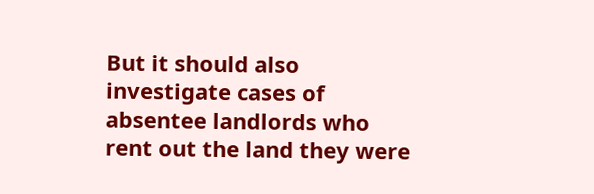But it should also investigate cases of absentee landlords who rent out the land they were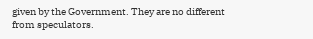given by the Government. They are no different from speculators.